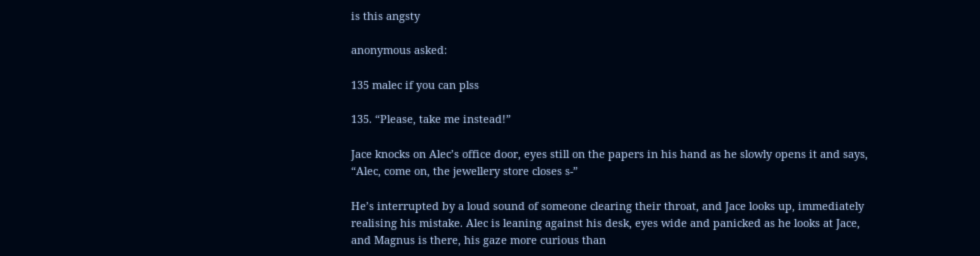is this angsty

anonymous asked:

135 malec if you can plss

135. “Please, take me instead!”

Jace knocks on Alec’s office door, eyes still on the papers in his hand as he slowly opens it and says, “Alec, come on, the jewellery store closes s-”

He’s interrupted by a loud sound of someone clearing their throat, and Jace looks up, immediately realising his mistake. Alec is leaning against his desk, eyes wide and panicked as he looks at Jace, and Magnus is there, his gaze more curious than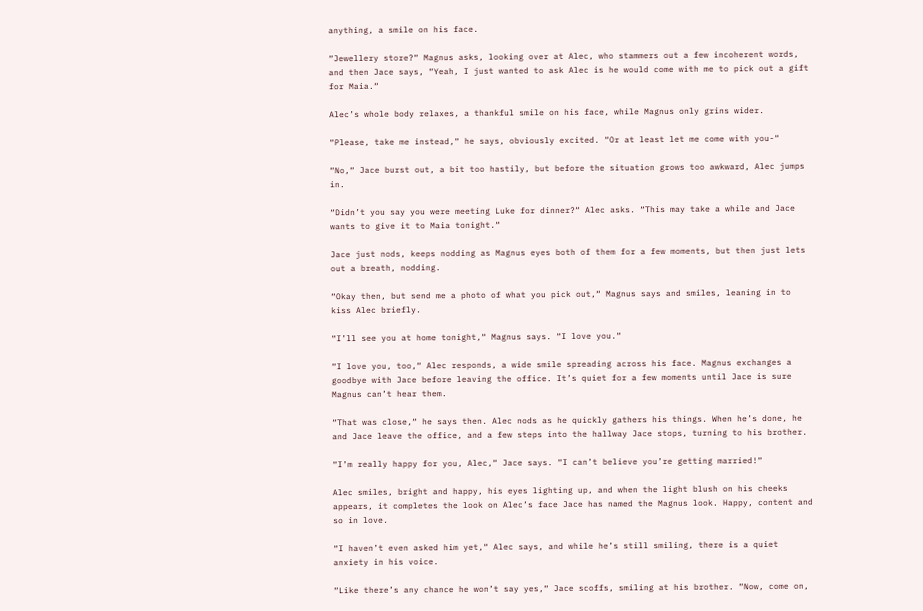anything, a smile on his face.

“Jewellery store?“ Magnus asks, looking over at Alec, who stammers out a few incoherent words, and then Jace says, “Yeah, I just wanted to ask Alec is he would come with me to pick out a gift for Maia.“

Alec’s whole body relaxes, a thankful smile on his face, while Magnus only grins wider.

“Please, take me instead,“ he says, obviously excited. “Or at least let me come with you-“

“No,“ Jace burst out, a bit too hastily, but before the situation grows too awkward, Alec jumps in.

“Didn’t you say you were meeting Luke for dinner?“ Alec asks. “This may take a while and Jace wants to give it to Maia tonight.“

Jace just nods, keeps nodding as Magnus eyes both of them for a few moments, but then just lets out a breath, nodding.

“Okay then, but send me a photo of what you pick out,“ Magnus says and smiles, leaning in to kiss Alec briefly.

“I’ll see you at home tonight,“ Magnus says. “I love you.“

“I love you, too,“ Alec responds, a wide smile spreading across his face. Magnus exchanges a goodbye with Jace before leaving the office. It’s quiet for a few moments until Jace is sure Magnus can’t hear them.

“That was close,“ he says then. Alec nods as he quickly gathers his things. When he’s done, he and Jace leave the office, and a few steps into the hallway Jace stops, turning to his brother.

“I’m really happy for you, Alec,“ Jace says. “I can’t believe you’re getting married!“

Alec smiles, bright and happy, his eyes lighting up, and when the light blush on his cheeks appears, it completes the look on Alec’s face Jace has named the Magnus look. Happy, content and so in love.

“I haven’t even asked him yet,“ Alec says, and while he’s still smiling, there is a quiet anxiety in his voice.

“Like there’s any chance he won’t say yes,“ Jace scoffs, smiling at his brother. “Now, come on,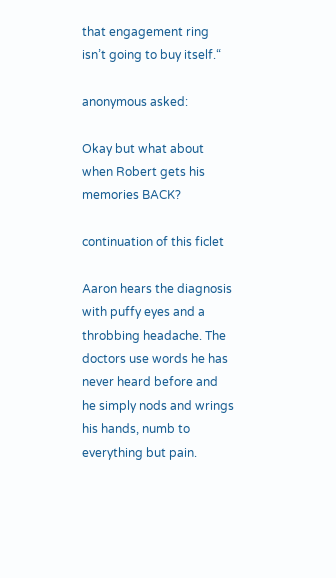that engagement ring isn’t going to buy itself.“

anonymous asked:

Okay but what about when Robert gets his memories BACK?

continuation of this ficlet

Aaron hears the diagnosis with puffy eyes and a throbbing headache. The doctors use words he has never heard before and he simply nods and wrings his hands, numb to everything but pain.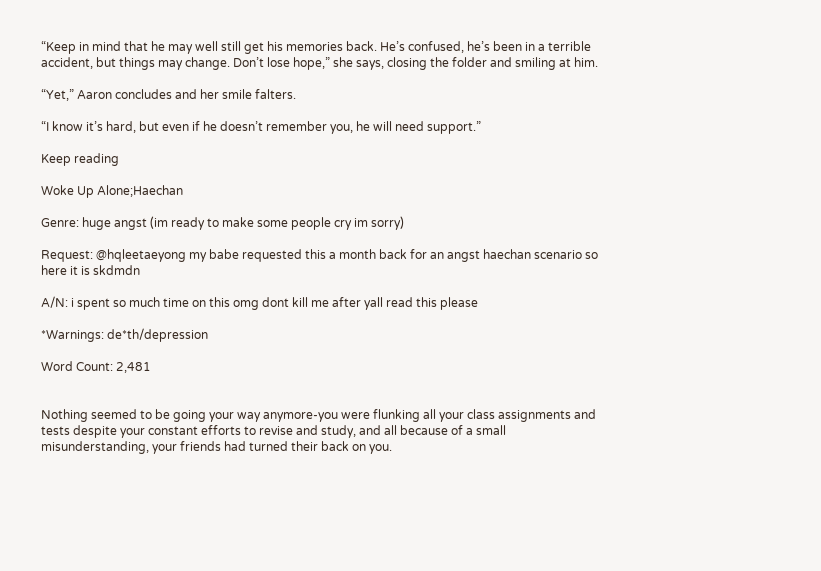“Keep in mind that he may well still get his memories back. He’s confused, he’s been in a terrible accident, but things may change. Don’t lose hope,” she says, closing the folder and smiling at him.

“Yet,” Aaron concludes and her smile falters.

“I know it’s hard, but even if he doesn’t remember you, he will need support.”

Keep reading

Woke Up Alone;Haechan

Genre: huge angst (im ready to make some people cry im sorry)

Request: @hqleetaeyong my babe requested this a month back for an angst haechan scenario so here it is skdmdn

A/N: i spent so much time on this omg dont kill me after yall read this please

*Warnings: de*th/depression

Word Count: 2,481


Nothing seemed to be going your way anymore-you were flunking all your class assignments and tests despite your constant efforts to revise and study, and all because of a small misunderstanding, your friends had turned their back on you.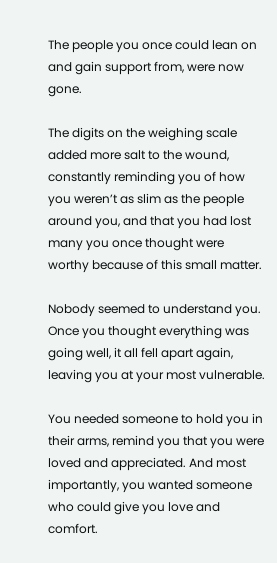The people you once could lean on and gain support from, were now gone.

The digits on the weighing scale added more salt to the wound, constantly reminding you of how you weren’t as slim as the people around you, and that you had lost many you once thought were worthy because of this small matter.

Nobody seemed to understand you. Once you thought everything was going well, it all fell apart again, leaving you at your most vulnerable.

You needed someone to hold you in their arms, remind you that you were loved and appreciated. And most importantly, you wanted someone who could give you love and comfort.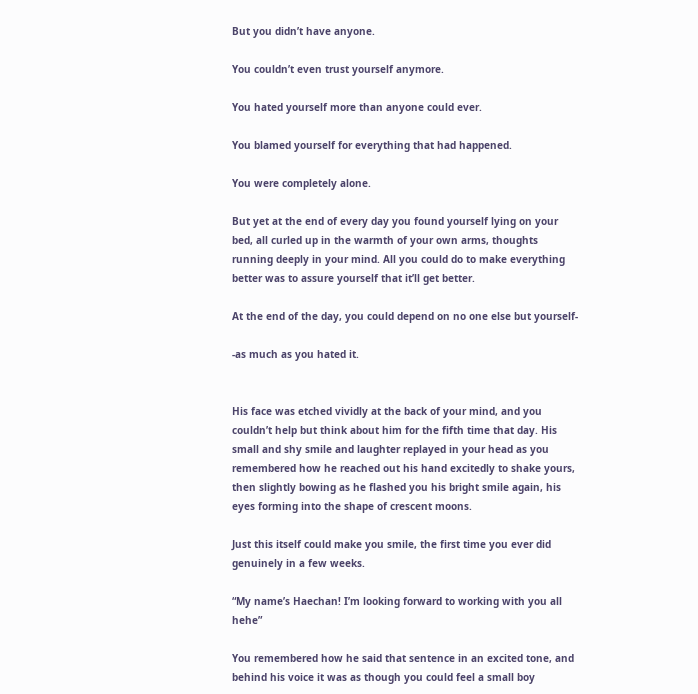But you didn’t have anyone.

You couldn’t even trust yourself anymore.

You hated yourself more than anyone could ever.

You blamed yourself for everything that had happened.

You were completely alone.

But yet at the end of every day you found yourself lying on your bed, all curled up in the warmth of your own arms, thoughts running deeply in your mind. All you could do to make everything better was to assure yourself that it’ll get better.

At the end of the day, you could depend on no one else but yourself-

-as much as you hated it.


His face was etched vividly at the back of your mind, and you couldn’t help but think about him for the fifth time that day. His small and shy smile and laughter replayed in your head as you remembered how he reached out his hand excitedly to shake yours, then slightly bowing as he flashed you his bright smile again, his eyes forming into the shape of crescent moons.

Just this itself could make you smile, the first time you ever did genuinely in a few weeks.

“My name’s Haechan! I’m looking forward to working with you all hehe”

You remembered how he said that sentence in an excited tone, and behind his voice it was as though you could feel a small boy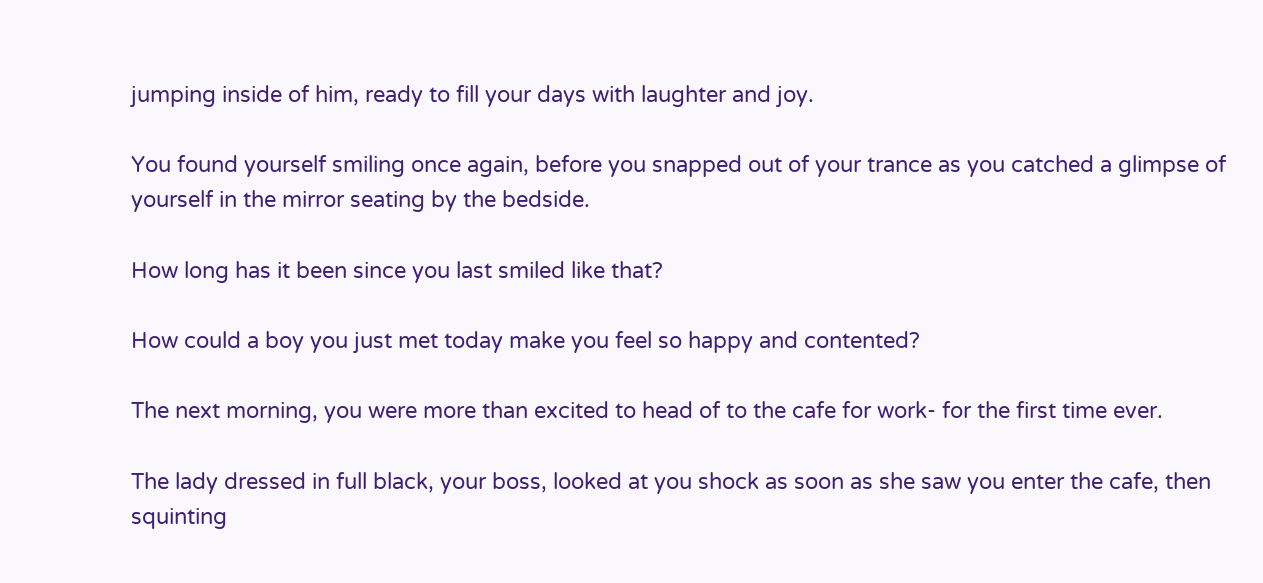jumping inside of him, ready to fill your days with laughter and joy.

You found yourself smiling once again, before you snapped out of your trance as you catched a glimpse of yourself in the mirror seating by the bedside.

How long has it been since you last smiled like that?

How could a boy you just met today make you feel so happy and contented?

The next morning, you were more than excited to head of to the cafe for work- for the first time ever.

The lady dressed in full black, your boss, looked at you shock as soon as she saw you enter the cafe, then squinting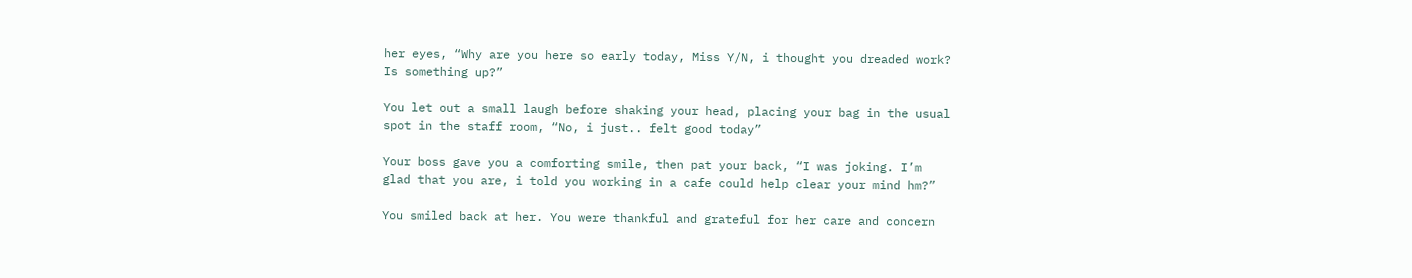her eyes, “Why are you here so early today, Miss Y/N, i thought you dreaded work? Is something up?”

You let out a small laugh before shaking your head, placing your bag in the usual spot in the staff room, “No, i just.. felt good today”

Your boss gave you a comforting smile, then pat your back, “I was joking. I’m glad that you are, i told you working in a cafe could help clear your mind hm?”

You smiled back at her. You were thankful and grateful for her care and concern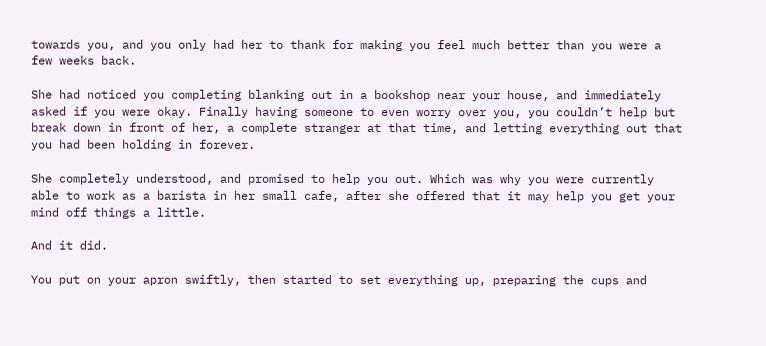towards you, and you only had her to thank for making you feel much better than you were a few weeks back.

She had noticed you completing blanking out in a bookshop near your house, and immediately asked if you were okay. Finally having someone to even worry over you, you couldn’t help but break down in front of her, a complete stranger at that time, and letting everything out that you had been holding in forever.

She completely understood, and promised to help you out. Which was why you were currently able to work as a barista in her small cafe, after she offered that it may help you get your mind off things a little.

And it did.

You put on your apron swiftly, then started to set everything up, preparing the cups and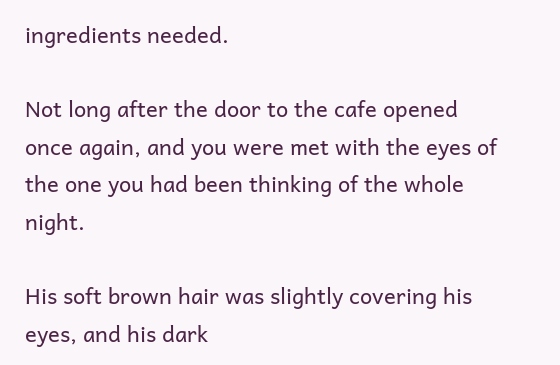ingredients needed.

Not long after the door to the cafe opened once again, and you were met with the eyes of the one you had been thinking of the whole night.

His soft brown hair was slightly covering his eyes, and his dark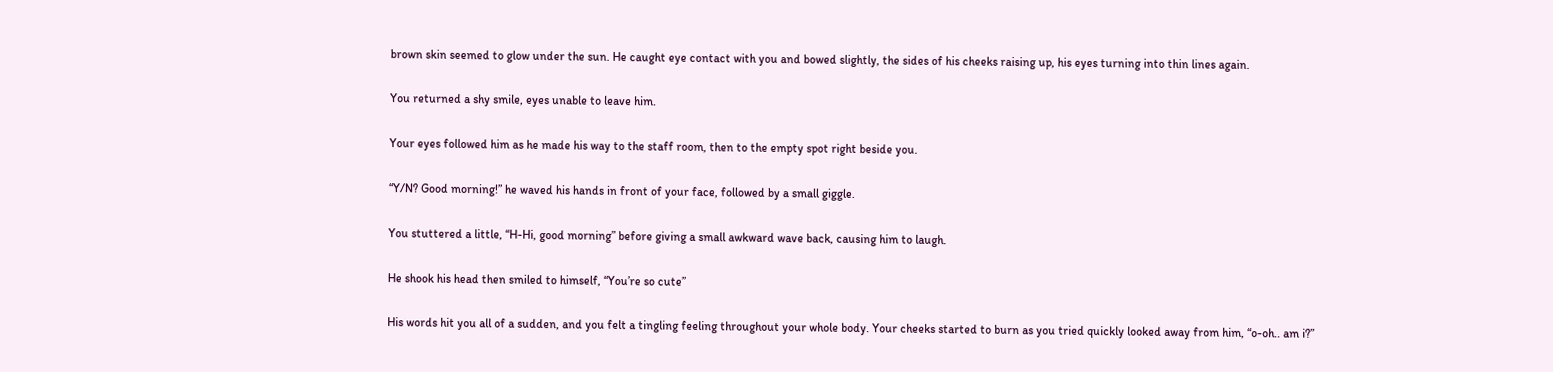brown skin seemed to glow under the sun. He caught eye contact with you and bowed slightly, the sides of his cheeks raising up, his eyes turning into thin lines again.

You returned a shy smile, eyes unable to leave him.

Your eyes followed him as he made his way to the staff room, then to the empty spot right beside you.

“Y/N? Good morning!” he waved his hands in front of your face, followed by a small giggle.

You stuttered a little, “H-Hi, good morning” before giving a small awkward wave back, causing him to laugh.

He shook his head then smiled to himself, “You’re so cute”

His words hit you all of a sudden, and you felt a tingling feeling throughout your whole body. Your cheeks started to burn as you tried quickly looked away from him, “o-oh.. am i?”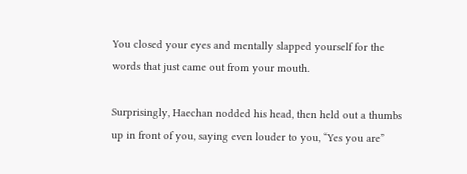You closed your eyes and mentally slapped yourself for the words that just came out from your mouth.

Surprisingly, Haechan nodded his head, then held out a thumbs up in front of you, saying even louder to you, “Yes you are”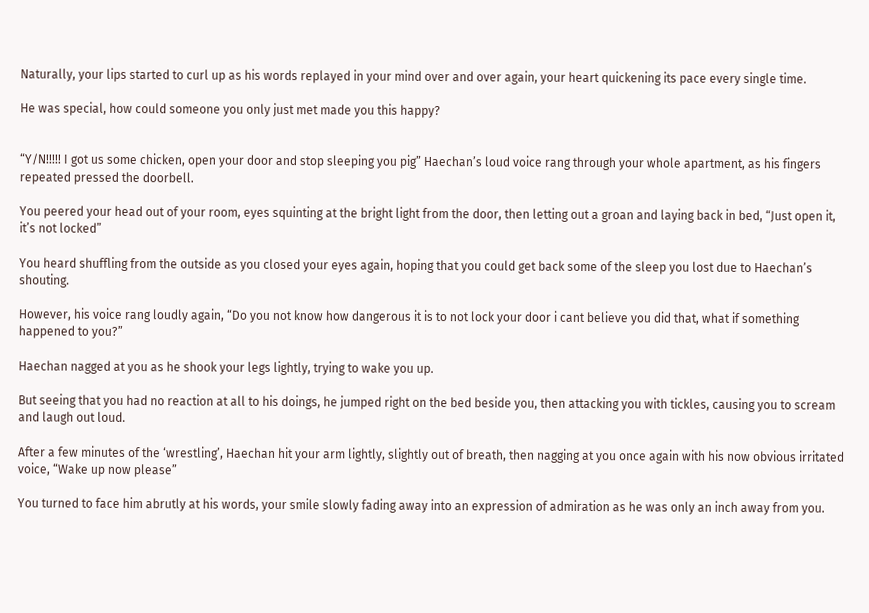Naturally, your lips started to curl up as his words replayed in your mind over and over again, your heart quickening its pace every single time.

He was special, how could someone you only just met made you this happy?


“Y/N!!!!! I got us some chicken, open your door and stop sleeping you pig” Haechan’s loud voice rang through your whole apartment, as his fingers repeated pressed the doorbell.

You peered your head out of your room, eyes squinting at the bright light from the door, then letting out a groan and laying back in bed, “Just open it, it’s not locked”

You heard shuffling from the outside as you closed your eyes again, hoping that you could get back some of the sleep you lost due to Haechan’s shouting.

However, his voice rang loudly again, “Do you not know how dangerous it is to not lock your door i cant believe you did that, what if something happened to you?”

Haechan nagged at you as he shook your legs lightly, trying to wake you up.

But seeing that you had no reaction at all to his doings, he jumped right on the bed beside you, then attacking you with tickles, causing you to scream and laugh out loud.

After a few minutes of the ‘wrestling’, Haechan hit your arm lightly, slightly out of breath, then nagging at you once again with his now obvious irritated voice, “Wake up now please”

You turned to face him abrutly at his words, your smile slowly fading away into an expression of admiration as he was only an inch away from you.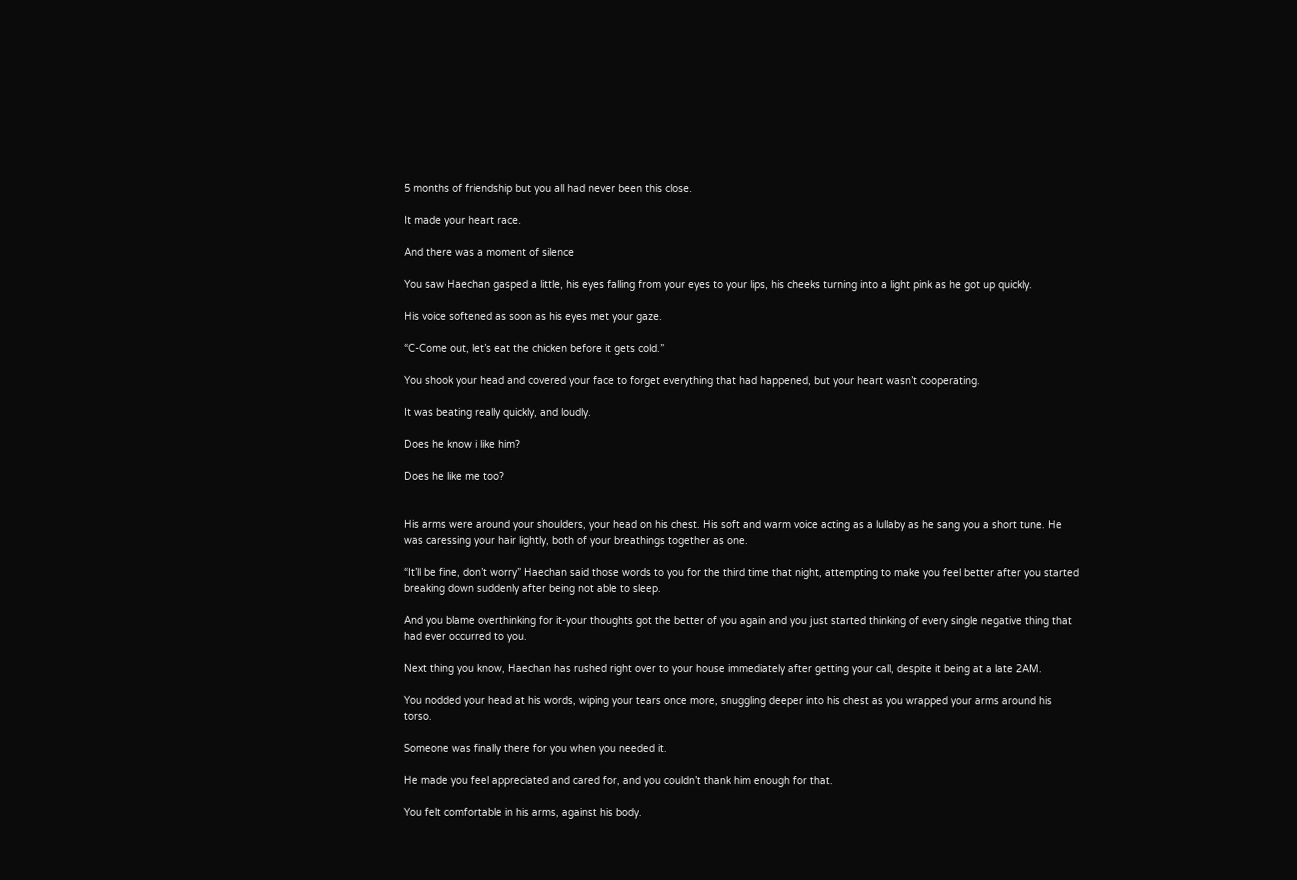5 months of friendship but you all had never been this close.

It made your heart race.

And there was a moment of silence

You saw Haechan gasped a little, his eyes falling from your eyes to your lips, his cheeks turning into a light pink as he got up quickly.

His voice softened as soon as his eyes met your gaze.

“C-Come out, let’s eat the chicken before it gets cold.”

You shook your head and covered your face to forget everything that had happened, but your heart wasn’t cooperating.

It was beating really quickly, and loudly.

Does he know i like him?

Does he like me too?


His arms were around your shoulders, your head on his chest. His soft and warm voice acting as a lullaby as he sang you a short tune. He was caressing your hair lightly, both of your breathings together as one.

“It’ll be fine, don’t worry” Haechan said those words to you for the third time that night, attempting to make you feel better after you started breaking down suddenly after being not able to sleep.

And you blame overthinking for it-your thoughts got the better of you again and you just started thinking of every single negative thing that had ever occurred to you.

Next thing you know, Haechan has rushed right over to your house immediately after getting your call, despite it being at a late 2AM.

You nodded your head at his words, wiping your tears once more, snuggling deeper into his chest as you wrapped your arms around his torso.

Someone was finally there for you when you needed it.

He made you feel appreciated and cared for, and you couldn’t thank him enough for that.

You felt comfortable in his arms, against his body.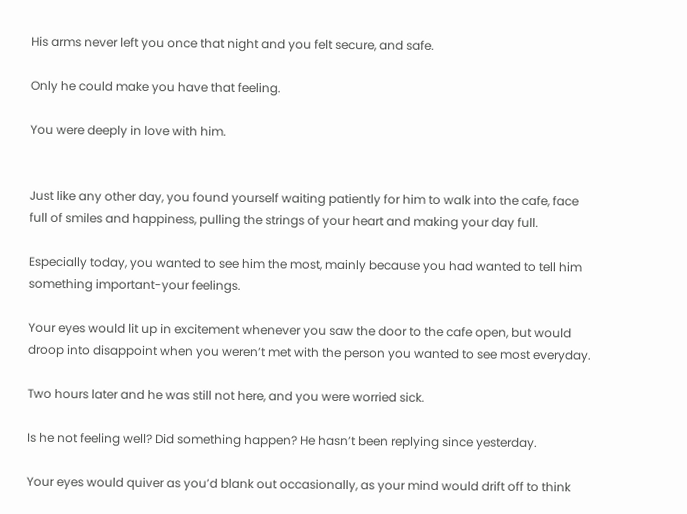His arms never left you once that night and you felt secure, and safe.

Only he could make you have that feeling.

You were deeply in love with him.


Just like any other day, you found yourself waiting patiently for him to walk into the cafe, face full of smiles and happiness, pulling the strings of your heart and making your day full.

Especially today, you wanted to see him the most, mainly because you had wanted to tell him something important-your feelings.

Your eyes would lit up in excitement whenever you saw the door to the cafe open, but would droop into disappoint when you weren’t met with the person you wanted to see most everyday.

Two hours later and he was still not here, and you were worried sick.

Is he not feeling well? Did something happen? He hasn’t been replying since yesterday.

Your eyes would quiver as you’d blank out occasionally, as your mind would drift off to think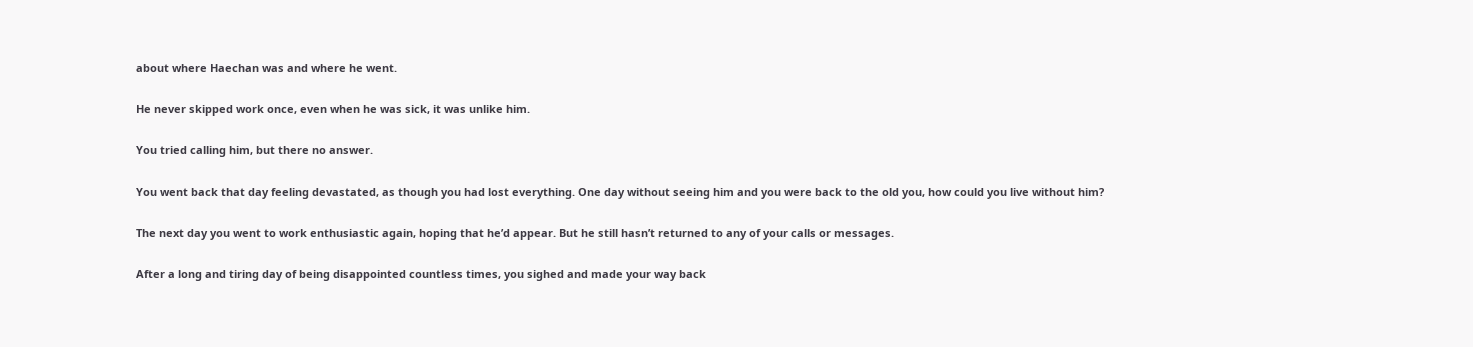about where Haechan was and where he went.

He never skipped work once, even when he was sick, it was unlike him.

You tried calling him, but there no answer.

You went back that day feeling devastated, as though you had lost everything. One day without seeing him and you were back to the old you, how could you live without him?

The next day you went to work enthusiastic again, hoping that he’d appear. But he still hasn’t returned to any of your calls or messages.

After a long and tiring day of being disappointed countless times, you sighed and made your way back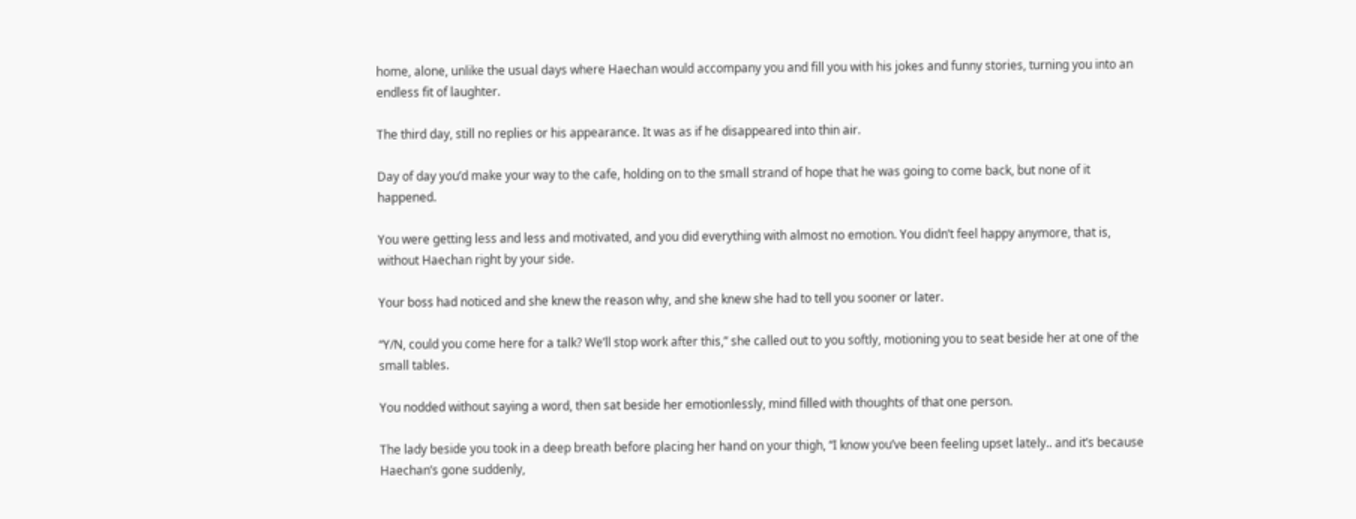home, alone, unlike the usual days where Haechan would accompany you and fill you with his jokes and funny stories, turning you into an endless fit of laughter.

The third day, still no replies or his appearance. It was as if he disappeared into thin air.

Day of day you’d make your way to the cafe, holding on to the small strand of hope that he was going to come back, but none of it happened.

You were getting less and less and motivated, and you did everything with almost no emotion. You didn’t feel happy anymore, that is, without Haechan right by your side.

Your boss had noticed and she knew the reason why, and she knew she had to tell you sooner or later.

“Y/N, could you come here for a talk? We’ll stop work after this,” she called out to you softly, motioning you to seat beside her at one of the small tables.

You nodded without saying a word, then sat beside her emotionlessly, mind filled with thoughts of that one person.

The lady beside you took in a deep breath before placing her hand on your thigh, “I know you’ve been feeling upset lately.. and it’s because Haechan’s gone suddenly,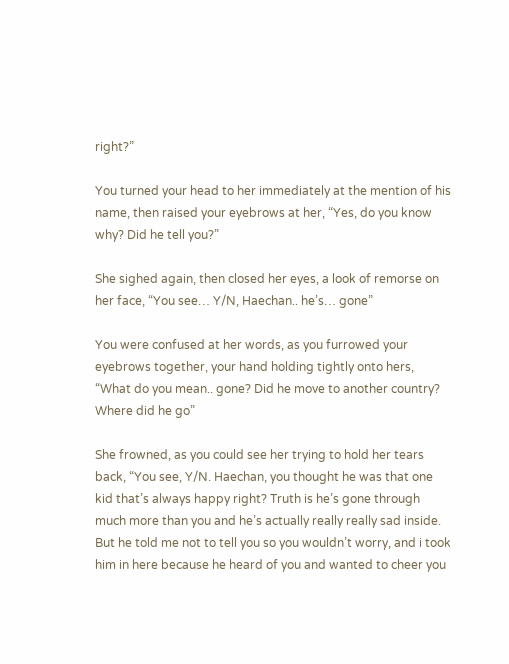right?”

You turned your head to her immediately at the mention of his name, then raised your eyebrows at her, “Yes, do you know why? Did he tell you?”

She sighed again, then closed her eyes, a look of remorse on her face, “You see… Y/N, Haechan.. he’s… gone”

You were confused at her words, as you furrowed your eyebrows together, your hand holding tightly onto hers, “What do you mean.. gone? Did he move to another country? Where did he go”

She frowned, as you could see her trying to hold her tears back, “You see, Y/N. Haechan, you thought he was that one kid that’s always happy right? Truth is he’s gone through much more than you and he’s actually really really sad inside. But he told me not to tell you so you wouldn’t worry, and i took him in here because he heard of you and wanted to cheer you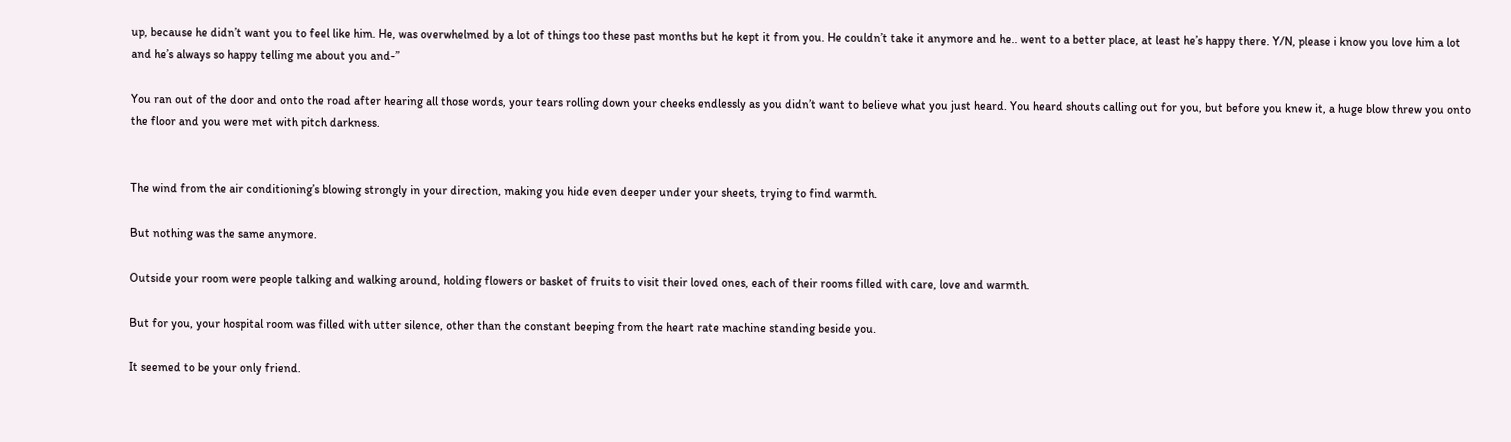up, because he didn’t want you to feel like him. He, was overwhelmed by a lot of things too these past months but he kept it from you. He couldn’t take it anymore and he.. went to a better place, at least he’s happy there. Y/N, please i know you love him a lot and he’s always so happy telling me about you and-”

You ran out of the door and onto the road after hearing all those words, your tears rolling down your cheeks endlessly as you didn’t want to believe what you just heard. You heard shouts calling out for you, but before you knew it, a huge blow threw you onto the floor and you were met with pitch darkness.


The wind from the air conditioning’s blowing strongly in your direction, making you hide even deeper under your sheets, trying to find warmth.

But nothing was the same anymore.

Outside your room were people talking and walking around, holding flowers or basket of fruits to visit their loved ones, each of their rooms filled with care, love and warmth.

But for you, your hospital room was filled with utter silence, other than the constant beeping from the heart rate machine standing beside you.

It seemed to be your only friend.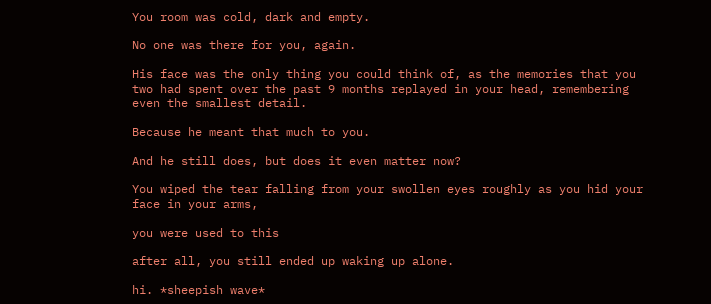You room was cold, dark and empty.

No one was there for you, again.

His face was the only thing you could think of, as the memories that you two had spent over the past 9 months replayed in your head, remembering even the smallest detail.

Because he meant that much to you.

And he still does, but does it even matter now?

You wiped the tear falling from your swollen eyes roughly as you hid your face in your arms,

you were used to this

after all, you still ended up waking up alone.

hi. *sheepish wave*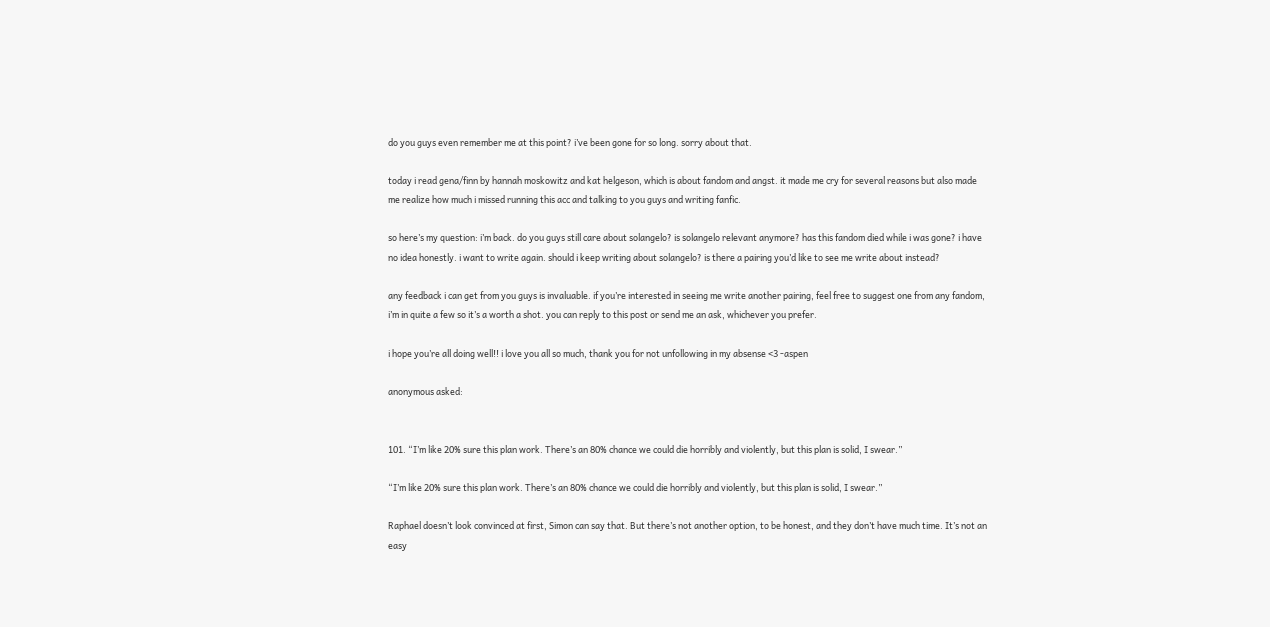do you guys even remember me at this point? i’ve been gone for so long. sorry about that.

today i read gena/finn by hannah moskowitz and kat helgeson, which is about fandom and angst. it made me cry for several reasons but also made me realize how much i missed running this acc and talking to you guys and writing fanfic.

so here’s my question: i’m back. do you guys still care about solangelo? is solangelo relevant anymore? has this fandom died while i was gone? i have no idea honestly. i want to write again. should i keep writing about solangelo? is there a pairing you’d like to see me write about instead?

any feedback i can get from you guys is invaluable. if you’re interested in seeing me write another pairing, feel free to suggest one from any fandom, i’m in quite a few so it’s a worth a shot. you can reply to this post or send me an ask, whichever you prefer.

i hope you’re all doing well!! i love you all so much, thank you for not unfollowing in my absense <3 -aspen

anonymous asked:


101. “I’m like 20% sure this plan work. There’s an 80% chance we could die horribly and violently, but this plan is solid, I swear.”

“I’m like 20% sure this plan work. There’s an 80% chance we could die horribly and violently, but this plan is solid, I swear.”

Raphael doesn’t look convinced at first, Simon can say that. But there’s not another option, to be honest, and they don’t have much time. It’s not an easy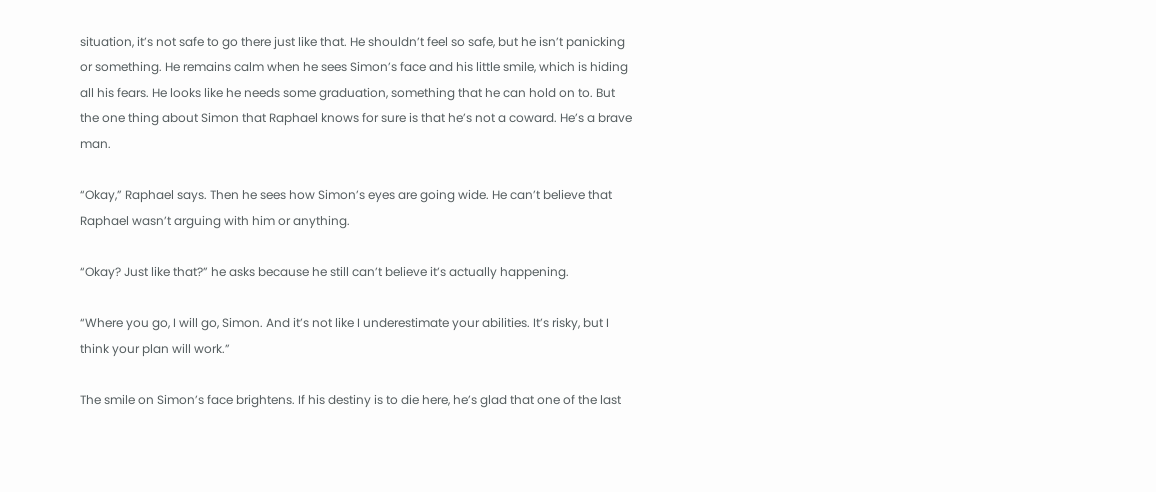situation, it’s not safe to go there just like that. He shouldn’t feel so safe, but he isn’t panicking or something. He remains calm when he sees Simon’s face and his little smile, which is hiding all his fears. He looks like he needs some graduation, something that he can hold on to. But the one thing about Simon that Raphael knows for sure is that he’s not a coward. He’s a brave man.

“Okay,” Raphael says. Then he sees how Simon’s eyes are going wide. He can’t believe that Raphael wasn’t arguing with him or anything.

“Okay? Just like that?” he asks because he still can’t believe it’s actually happening.

“Where you go, I will go, Simon. And it’s not like I underestimate your abilities. It’s risky, but I think your plan will work.”

The smile on Simon’s face brightens. If his destiny is to die here, he’s glad that one of the last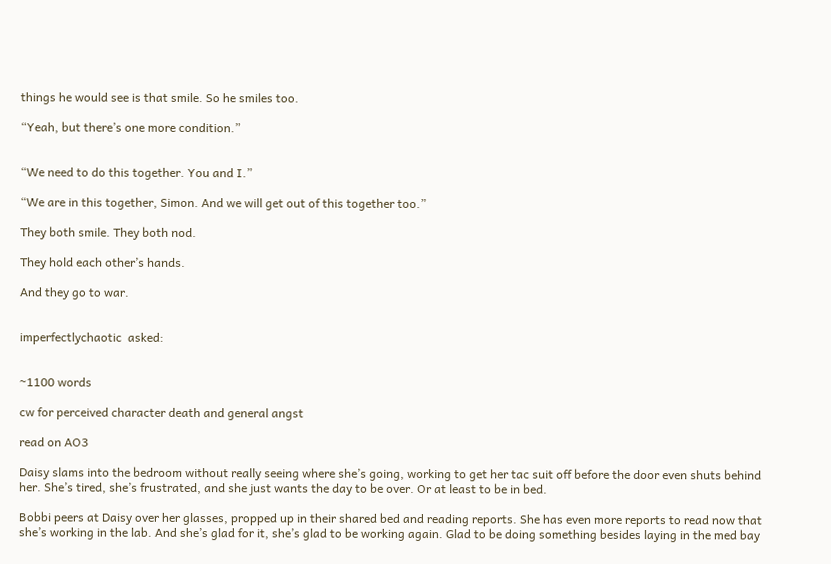things he would see is that smile. So he smiles too.

“Yeah, but there’s one more condition.”


“We need to do this together. You and I.”

“We are in this together, Simon. And we will get out of this together too.”

They both smile. They both nod.

They hold each other’s hands.

And they go to war.


imperfectlychaotic  asked:


~1100 words

cw for perceived character death and general angst

read on AO3

Daisy slams into the bedroom without really seeing where she’s going, working to get her tac suit off before the door even shuts behind her. She’s tired, she’s frustrated, and she just wants the day to be over. Or at least to be in bed.

Bobbi peers at Daisy over her glasses, propped up in their shared bed and reading reports. She has even more reports to read now that she’s working in the lab. And she’s glad for it, she’s glad to be working again. Glad to be doing something besides laying in the med bay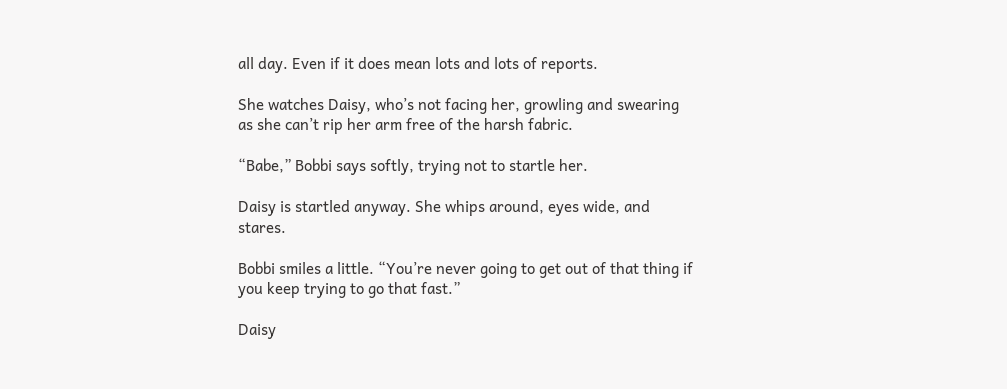all day. Even if it does mean lots and lots of reports.

She watches Daisy, who’s not facing her, growling and swearing as she can’t rip her arm free of the harsh fabric.

“Babe,” Bobbi says softly, trying not to startle her.

Daisy is startled anyway. She whips around, eyes wide, and stares.

Bobbi smiles a little. “You’re never going to get out of that thing if you keep trying to go that fast.”

Daisy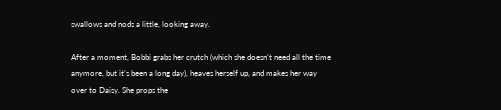swallows and nods a little, looking away.

After a moment, Bobbi grabs her crutch (which she doesn’t need all the time anymore, but it’s been a long day), heaves herself up, and makes her way over to Daisy. She props the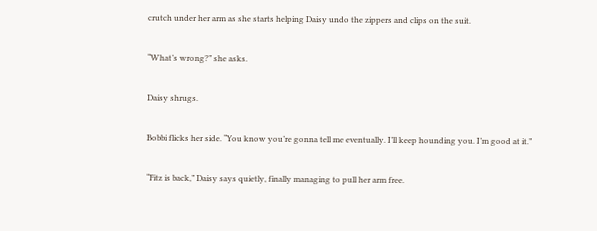crutch under her arm as she starts helping Daisy undo the zippers and clips on the suit.

“What’s wrong?” she asks.

Daisy shrugs.

Bobbi flicks her side. “You know you’re gonna tell me eventually. I’ll keep hounding you. I’m good at it.”

“Fitz is back,” Daisy says quietly, finally managing to pull her arm free.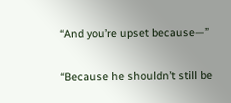“And you’re upset because—”

“Because he shouldn’t still be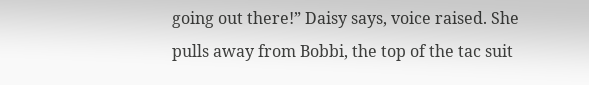going out there!” Daisy says, voice raised. She pulls away from Bobbi, the top of the tac suit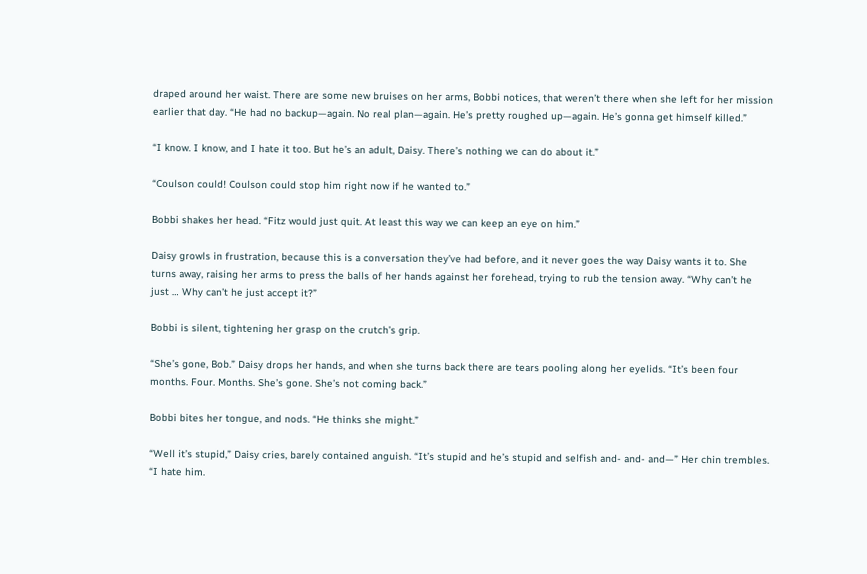draped around her waist. There are some new bruises on her arms, Bobbi notices, that weren’t there when she left for her mission earlier that day. “He had no backup—again. No real plan—again. He’s pretty roughed up—again. He’s gonna get himself killed.”

“I know. I know, and I hate it too. But he’s an adult, Daisy. There’s nothing we can do about it.”

“Coulson could! Coulson could stop him right now if he wanted to.”

Bobbi shakes her head. “Fitz would just quit. At least this way we can keep an eye on him.”

Daisy growls in frustration, because this is a conversation they’ve had before, and it never goes the way Daisy wants it to. She turns away, raising her arms to press the balls of her hands against her forehead, trying to rub the tension away. “Why can’t he just … Why can’t he just accept it?”

Bobbi is silent, tightening her grasp on the crutch’s grip.

“She’s gone, Bob.” Daisy drops her hands, and when she turns back there are tears pooling along her eyelids. “It’s been four months. Four. Months. She’s gone. She’s not coming back.”

Bobbi bites her tongue, and nods. “He thinks she might.”

“Well it’s stupid,” Daisy cries, barely contained anguish. “It’s stupid and he’s stupid and selfish and- and- and—” Her chin trembles. “I hate him.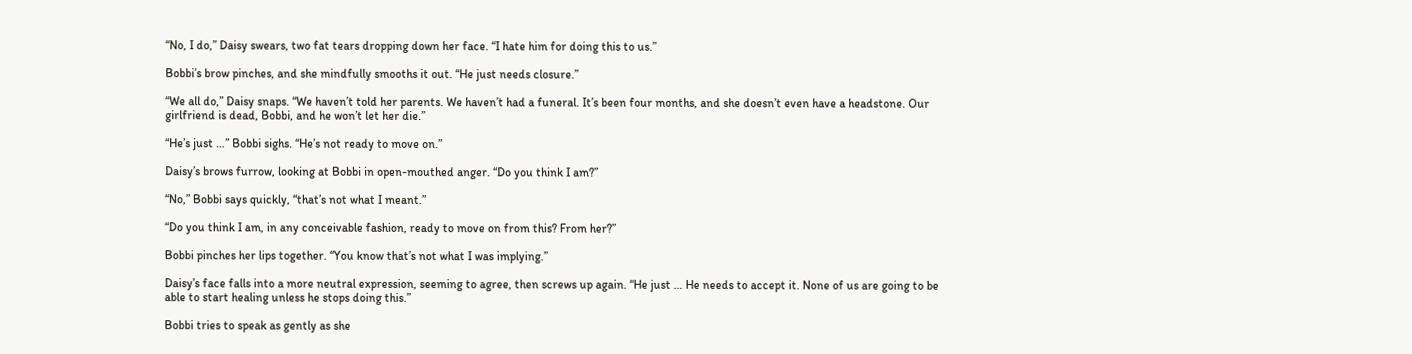“No, I do,” Daisy swears, two fat tears dropping down her face. “I hate him for doing this to us.”

Bobbi’s brow pinches, and she mindfully smooths it out. “He just needs closure.”

“We all do,” Daisy snaps. “We haven’t told her parents. We haven’t had a funeral. It’s been four months, and she doesn’t even have a headstone. Our girlfriend is dead, Bobbi, and he won’t let her die.”

“He’s just …” Bobbi sighs. “He’s not ready to move on.”

Daisy’s brows furrow, looking at Bobbi in open-mouthed anger. “Do you think I am?”

“No,” Bobbi says quickly, “that’s not what I meant.”

“Do you think I am, in any conceivable fashion, ready to move on from this? From her?”

Bobbi pinches her lips together. “You know that’s not what I was implying.”

Daisy’s face falls into a more neutral expression, seeming to agree, then screws up again. “He just … He needs to accept it. None of us are going to be able to start healing unless he stops doing this.”

Bobbi tries to speak as gently as she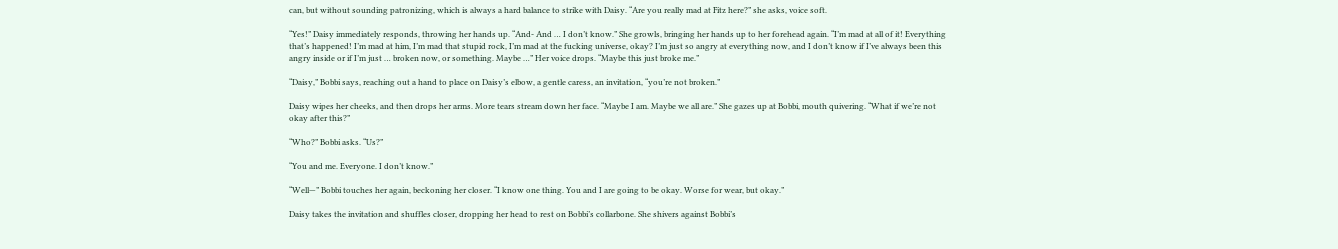can, but without sounding patronizing, which is always a hard balance to strike with Daisy. “Are you really mad at Fitz here?” she asks, voice soft.

“Yes!” Daisy immediately responds, throwing her hands up. “And- And … I don’t know.” She growls, bringing her hands up to her forehead again. “I’m mad at all of it! Everything that’s happened! I’m mad at him, I’m mad that stupid rock, I’m mad at the fucking universe, okay? I’m just so angry at everything now, and I don’t know if I’ve always been this angry inside or if I’m just … broken now, or something. Maybe …” Her voice drops. “Maybe this just broke me.”

“Daisy,” Bobbi says, reaching out a hand to place on Daisy’s elbow, a gentle caress, an invitation, “you’re not broken.”

Daisy wipes her cheeks, and then drops her arms. More tears stream down her face. “Maybe I am. Maybe we all are.” She gazes up at Bobbi, mouth quivering. “What if we’re not okay after this?”

“Who?” Bobbi asks. “Us?”

“You and me. Everyone. I don’t know.”

“Well—” Bobbi touches her again, beckoning her closer. “I know one thing. You and I are going to be okay. Worse for wear, but okay.”

Daisy takes the invitation and shuffles closer, dropping her head to rest on Bobbi’s collarbone. She shivers against Bobbi’s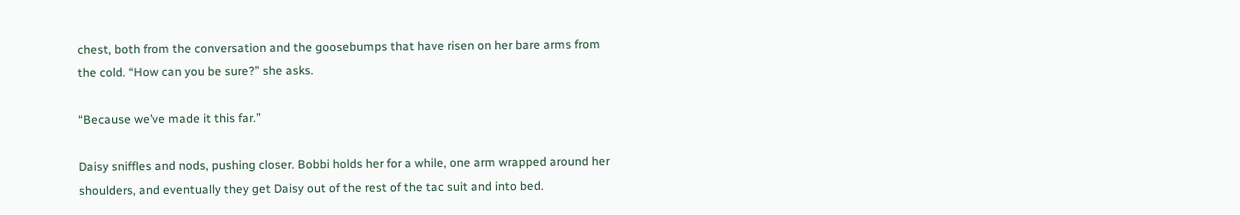chest, both from the conversation and the goosebumps that have risen on her bare arms from the cold. “How can you be sure?” she asks.

“Because we’ve made it this far.”

Daisy sniffles and nods, pushing closer. Bobbi holds her for a while, one arm wrapped around her shoulders, and eventually they get Daisy out of the rest of the tac suit and into bed.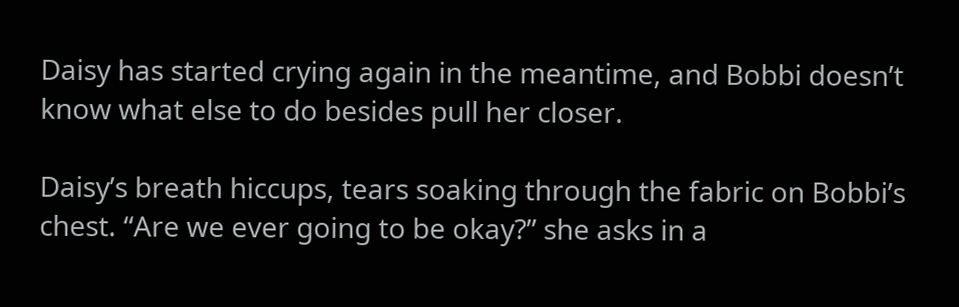Daisy has started crying again in the meantime, and Bobbi doesn’t know what else to do besides pull her closer.

Daisy’s breath hiccups, tears soaking through the fabric on Bobbi’s chest. “Are we ever going to be okay?” she asks in a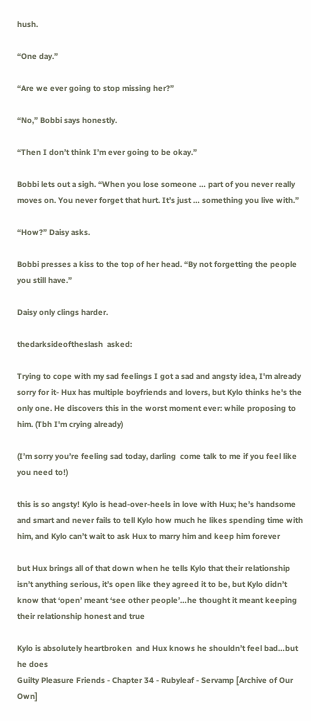hush.

“One day.”

“Are we ever going to stop missing her?”

“No,” Bobbi says honestly.

“Then I don’t think I’m ever going to be okay.”

Bobbi lets out a sigh. “When you lose someone … part of you never really moves on. You never forget that hurt. It’s just … something you live with.”

“How?” Daisy asks.

Bobbi presses a kiss to the top of her head. “By not forgetting the people you still have.”

Daisy only clings harder.

thedarksideoftheslash  asked:

Trying to cope with my sad feelings I got a sad and angsty idea, I'm already sorry for it- Hux has multiple boyfriends and lovers, but Kylo thinks he's the only one. He discovers this in the worst moment ever: while proposing to him. (Tbh I'm crying already)

(I’m sorry you’re feeling sad today, darling  come talk to me if you feel like you need to!)

this is so angsty! Kylo is head-over-heels in love with Hux; he’s handsome and smart and never fails to tell Kylo how much he likes spending time with him, and Kylo can’t wait to ask Hux to marry him and keep him forever

but Hux brings all of that down when he tells Kylo that their relationship isn’t anything serious, it’s open like they agreed it to be, but Kylo didn’t know that ‘open’ meant ‘see other people’…he thought it meant keeping their relationship honest and true

Kylo is absolutely heartbroken  and Hux knows he shouldn’t feel bad…but he does
Guilty Pleasure Friends - Chapter 34 - Rubyleaf - Servamp [Archive of Our Own]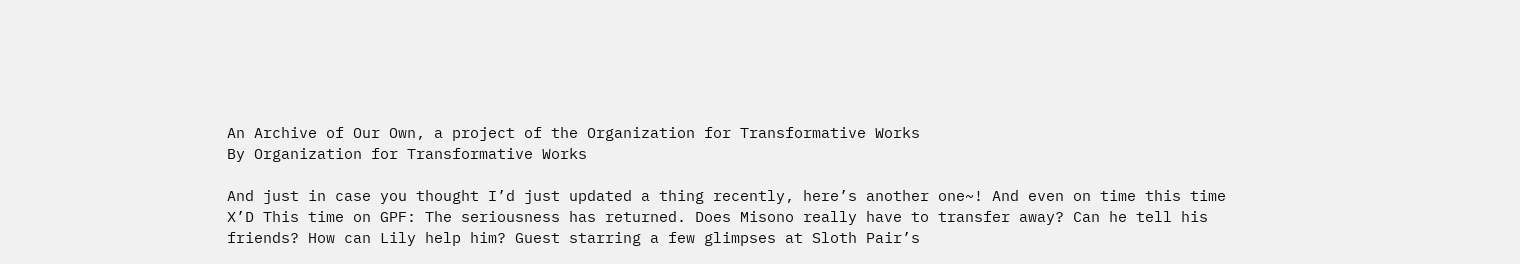An Archive of Our Own, a project of the Organization for Transformative Works
By Organization for Transformative Works

And just in case you thought I’d just updated a thing recently, here’s another one~! And even on time this time X’D This time on GPF: The seriousness has returned. Does Misono really have to transfer away? Can he tell his friends? How can Lily help him? Guest starring a few glimpses at Sloth Pair’s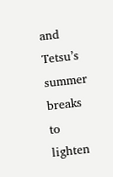and Tetsu’s summer breaks to lighten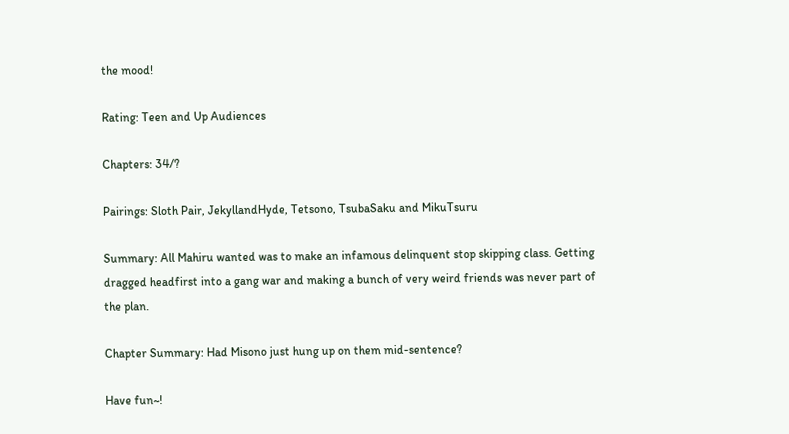the mood!

Rating: Teen and Up Audiences

Chapters: 34/?

Pairings: Sloth Pair, JekyllandHyde, Tetsono, TsubaSaku and MikuTsuru

Summary: All Mahiru wanted was to make an infamous delinquent stop skipping class. Getting dragged headfirst into a gang war and making a bunch of very weird friends was never part of the plan.

Chapter Summary: Had Misono just hung up on them mid-sentence?

Have fun~!